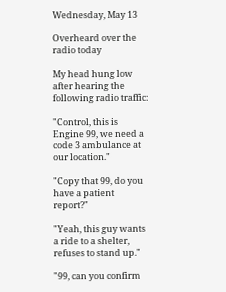Wednesday, May 13

Overheard over the radio today

My head hung low after hearing the following radio traffic:

"Control, this is Engine 99, we need a code 3 ambulance at our location."

"Copy that 99, do you have a patient report?"

"Yeah, this guy wants a ride to a shelter, refuses to stand up."

"99, can you confirm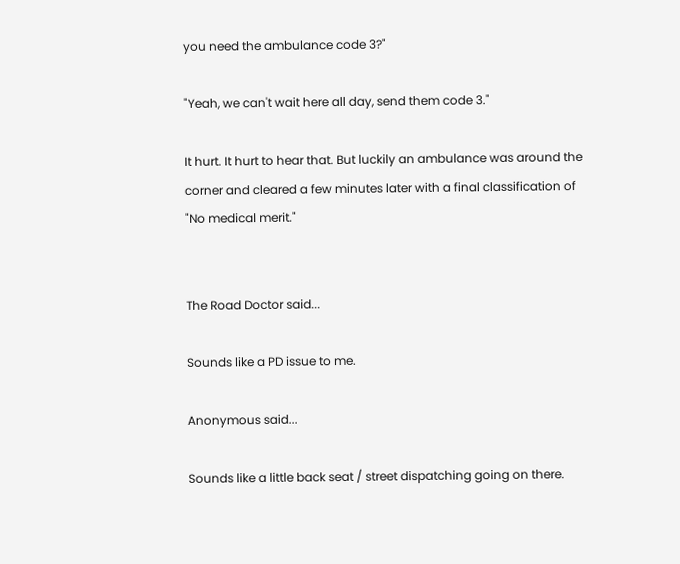you need the ambulance code 3?"

"Yeah, we can't wait here all day, send them code 3."

It hurt. It hurt to hear that. But luckily an ambulance was around the corner and cleared a few minutes later with a final classification of "No medical merit."


The Road Doctor said...

Sounds like a PD issue to me.

Anonymous said...

Sounds like a little back seat / street dispatching going on there.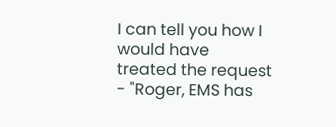I can tell you how I would have treated the request - "Roger, EMS has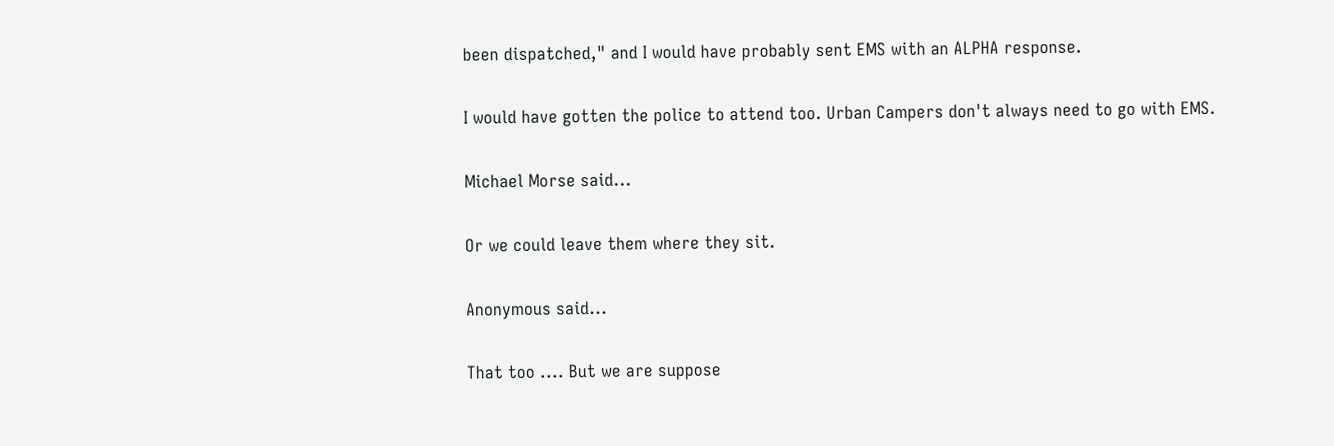been dispatched," and I would have probably sent EMS with an ALPHA response.

I would have gotten the police to attend too. Urban Campers don't always need to go with EMS.

Michael Morse said...

Or we could leave them where they sit.

Anonymous said...

That too .... But we are suppose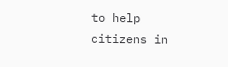to help citizens in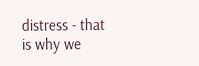distress - that is why we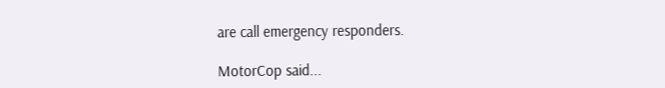are call emergency responders.

MotorCop said...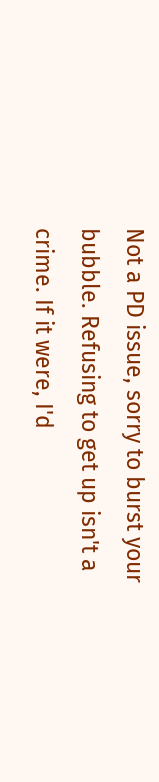Not a PD issue, sorry to burst your bubble. Refusing to get up isn't a crime. If it were, I'd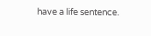have a life sentence.